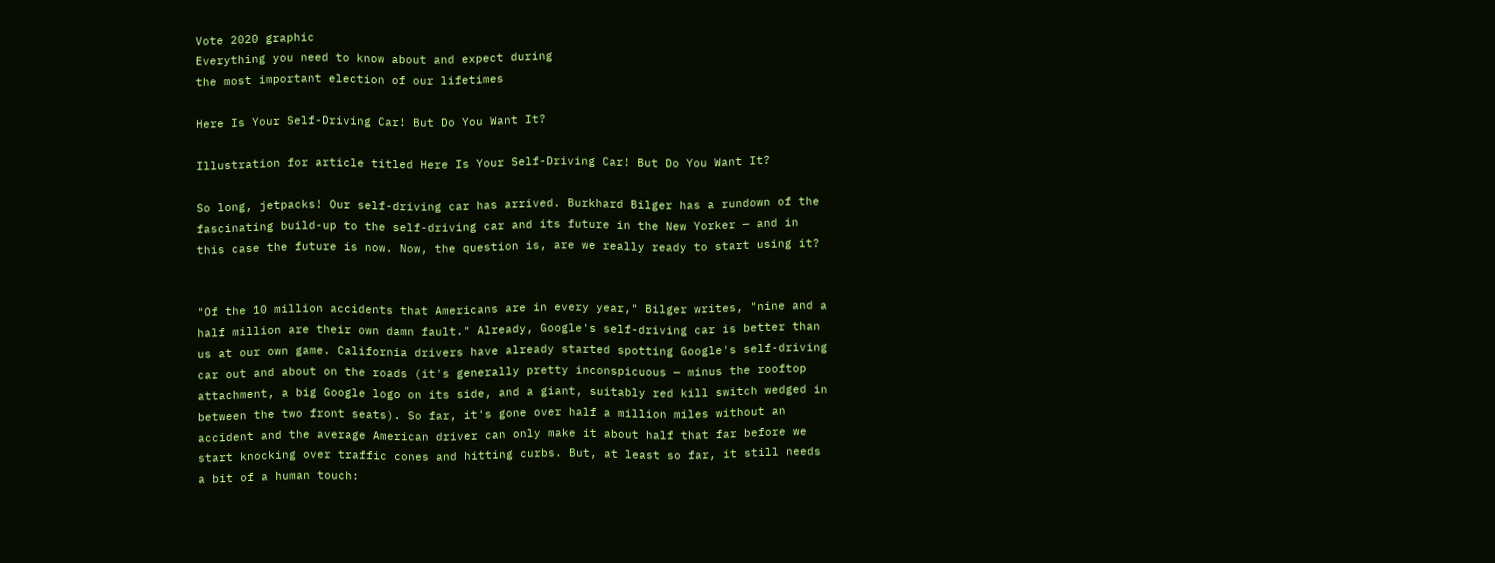Vote 2020 graphic
Everything you need to know about and expect during
the most important election of our lifetimes

Here Is Your Self-Driving Car! But Do You Want It?

Illustration for article titled Here Is Your Self-Driving Car! But Do You Want It?

So long, jetpacks! Our self-driving car has arrived. Burkhard Bilger has a rundown of the fascinating build-up to the self-driving car and its future in the New Yorker — and in this case the future is now. Now, the question is, are we really ready to start using it?


"Of the 10 million accidents that Americans are in every year," Bilger writes, "nine and a half million are their own damn fault." Already, Google's self-driving car is better than us at our own game. California drivers have already started spotting Google's self-driving car out and about on the roads (it's generally pretty inconspicuous — minus the rooftop attachment, a big Google logo on its side, and a giant, suitably red kill switch wedged in between the two front seats). So far, it's gone over half a million miles without an accident and the average American driver can only make it about half that far before we start knocking over traffic cones and hitting curbs. But, at least so far, it still needs a bit of a human touch: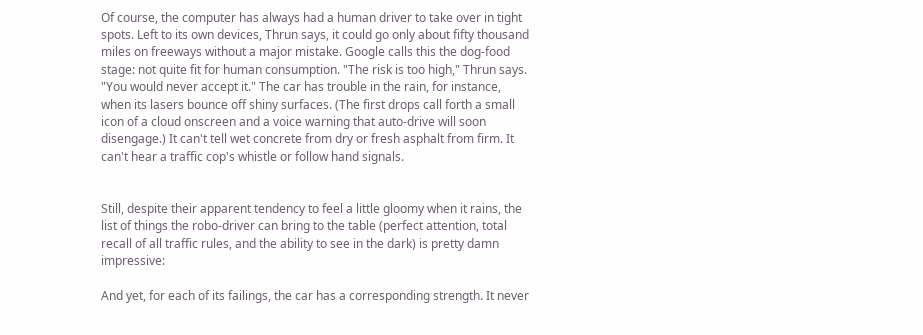Of course, the computer has always had a human driver to take over in tight spots. Left to its own devices, Thrun says, it could go only about fifty thousand miles on freeways without a major mistake. Google calls this the dog-food stage: not quite fit for human consumption. "The risk is too high," Thrun says. "You would never accept it." The car has trouble in the rain, for instance, when its lasers bounce off shiny surfaces. (The first drops call forth a small icon of a cloud onscreen and a voice warning that auto-drive will soon disengage.) It can't tell wet concrete from dry or fresh asphalt from firm. It can't hear a traffic cop's whistle or follow hand signals.


Still, despite their apparent tendency to feel a little gloomy when it rains, the list of things the robo-driver can bring to the table (perfect attention, total recall of all traffic rules, and the ability to see in the dark) is pretty damn impressive:

And yet, for each of its failings, the car has a corresponding strength. It never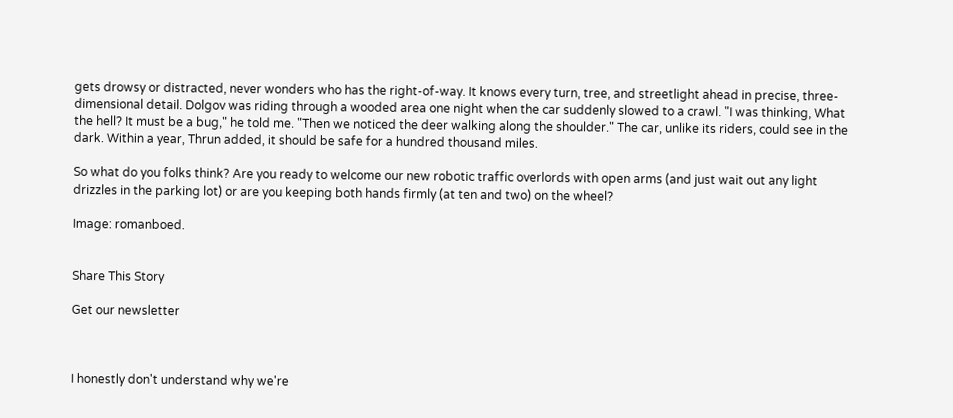gets drowsy or distracted, never wonders who has the right-of-way. It knows every turn, tree, and streetlight ahead in precise, three-dimensional detail. Dolgov was riding through a wooded area one night when the car suddenly slowed to a crawl. "I was thinking, What the hell? It must be a bug," he told me. "Then we noticed the deer walking along the shoulder." The car, unlike its riders, could see in the dark. Within a year, Thrun added, it should be safe for a hundred thousand miles.

So what do you folks think? Are you ready to welcome our new robotic traffic overlords with open arms (and just wait out any light drizzles in the parking lot) or are you keeping both hands firmly (at ten and two) on the wheel?

Image: romanboed.


Share This Story

Get our newsletter



I honestly don't understand why we're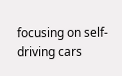focusing on self-driving cars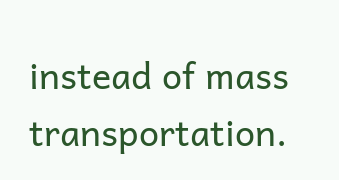instead of mass transportation.